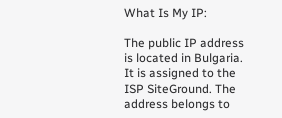What Is My IP:

The public IP address is located in Bulgaria. It is assigned to the ISP SiteGround. The address belongs to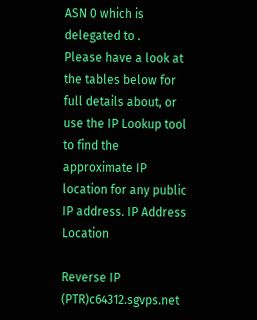ASN 0 which is delegated to .
Please have a look at the tables below for full details about, or use the IP Lookup tool to find the approximate IP location for any public IP address. IP Address Location

Reverse IP (PTR)c64312.sgvps.net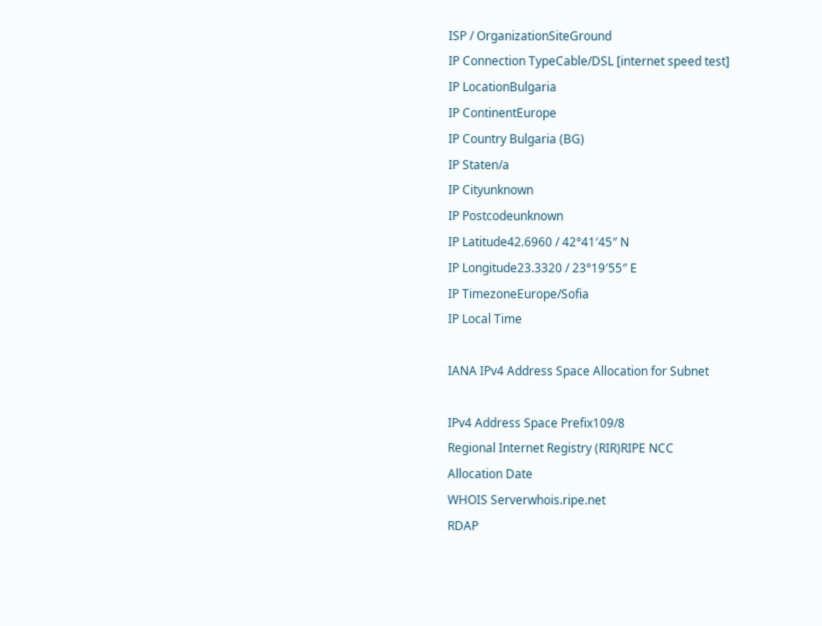ISP / OrganizationSiteGround
IP Connection TypeCable/DSL [internet speed test]
IP LocationBulgaria
IP ContinentEurope
IP Country Bulgaria (BG)
IP Staten/a
IP Cityunknown
IP Postcodeunknown
IP Latitude42.6960 / 42°41′45″ N
IP Longitude23.3320 / 23°19′55″ E
IP TimezoneEurope/Sofia
IP Local Time

IANA IPv4 Address Space Allocation for Subnet

IPv4 Address Space Prefix109/8
Regional Internet Registry (RIR)RIPE NCC
Allocation Date
WHOIS Serverwhois.ripe.net
RDAP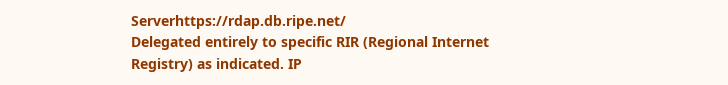Serverhttps://rdap.db.ripe.net/
Delegated entirely to specific RIR (Regional Internet Registry) as indicated. IP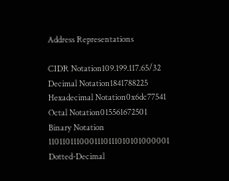Address Representations

CIDR Notation109.199.117.65/32
Decimal Notation1841788225
Hexadecimal Notation0x6dc77541
Octal Notation015561672501
Binary Notation 1101101110001110111010101000001
Dotted-Decimal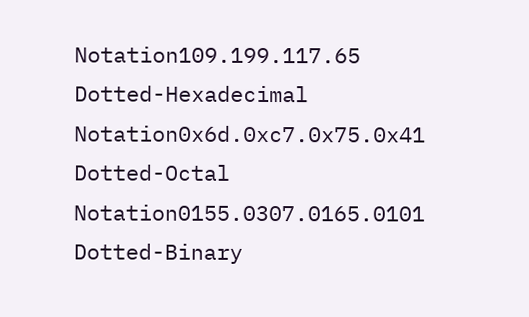Notation109.199.117.65
Dotted-Hexadecimal Notation0x6d.0xc7.0x75.0x41
Dotted-Octal Notation0155.0307.0165.0101
Dotted-Binary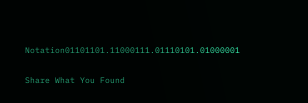Notation01101101.11000111.01110101.01000001

Share What You Found